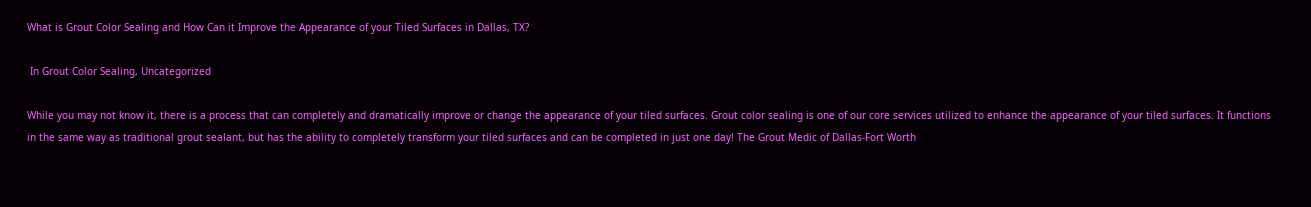What is Grout Color Sealing and How Can it Improve the Appearance of your Tiled Surfaces in Dallas, TX?

 In Grout Color Sealing, Uncategorized

While you may not know it, there is a process that can completely and dramatically improve or change the appearance of your tiled surfaces. Grout color sealing is one of our core services utilized to enhance the appearance of your tiled surfaces. It functions in the same way as traditional grout sealant, but has the ability to completely transform your tiled surfaces and can be completed in just one day! The Grout Medic of Dallas-Fort Worth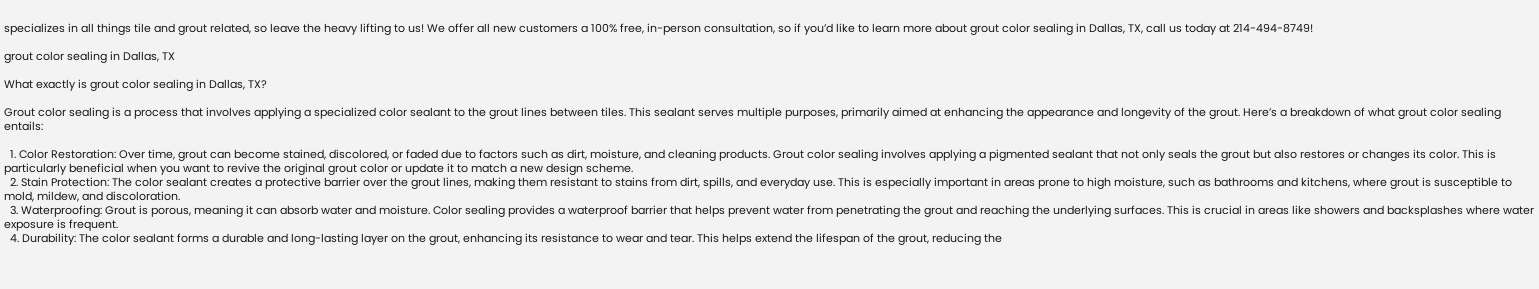specializes in all things tile and grout related, so leave the heavy lifting to us! We offer all new customers a 100% free, in-person consultation, so if you’d like to learn more about grout color sealing in Dallas, TX, call us today at 214-494-8749!

grout color sealing in Dallas, TX

What exactly is grout color sealing in Dallas, TX?

Grout color sealing is a process that involves applying a specialized color sealant to the grout lines between tiles. This sealant serves multiple purposes, primarily aimed at enhancing the appearance and longevity of the grout. Here’s a breakdown of what grout color sealing entails:

  1. Color Restoration: Over time, grout can become stained, discolored, or faded due to factors such as dirt, moisture, and cleaning products. Grout color sealing involves applying a pigmented sealant that not only seals the grout but also restores or changes its color. This is particularly beneficial when you want to revive the original grout color or update it to match a new design scheme.
  2. Stain Protection: The color sealant creates a protective barrier over the grout lines, making them resistant to stains from dirt, spills, and everyday use. This is especially important in areas prone to high moisture, such as bathrooms and kitchens, where grout is susceptible to mold, mildew, and discoloration.
  3. Waterproofing: Grout is porous, meaning it can absorb water and moisture. Color sealing provides a waterproof barrier that helps prevent water from penetrating the grout and reaching the underlying surfaces. This is crucial in areas like showers and backsplashes where water exposure is frequent.
  4. Durability: The color sealant forms a durable and long-lasting layer on the grout, enhancing its resistance to wear and tear. This helps extend the lifespan of the grout, reducing the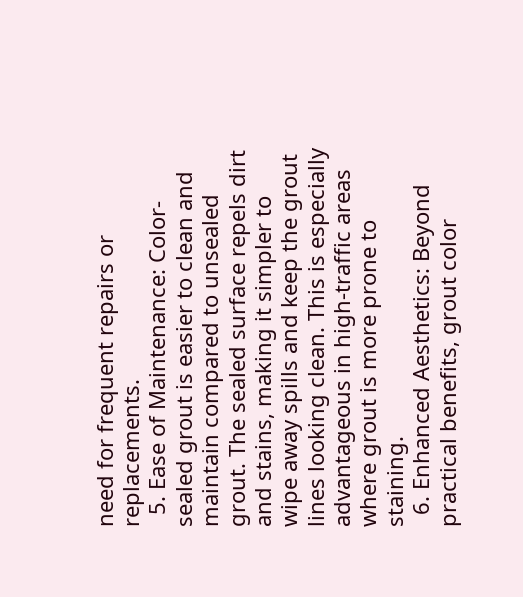need for frequent repairs or replacements.
  5. Ease of Maintenance: Color-sealed grout is easier to clean and maintain compared to unsealed grout. The sealed surface repels dirt and stains, making it simpler to wipe away spills and keep the grout lines looking clean. This is especially advantageous in high-traffic areas where grout is more prone to staining.
  6. Enhanced Aesthetics: Beyond practical benefits, grout color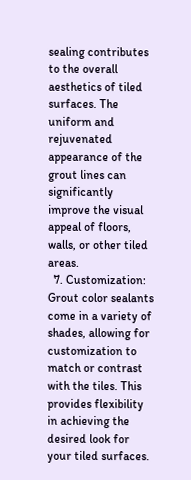sealing contributes to the overall aesthetics of tiled surfaces. The uniform and rejuvenated appearance of the grout lines can significantly improve the visual appeal of floors, walls, or other tiled areas.
  7. Customization: Grout color sealants come in a variety of shades, allowing for customization to match or contrast with the tiles. This provides flexibility in achieving the desired look for your tiled surfaces.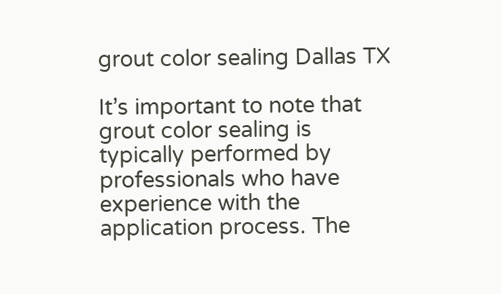grout color sealing Dallas TX

It’s important to note that grout color sealing is typically performed by professionals who have experience with the application process. The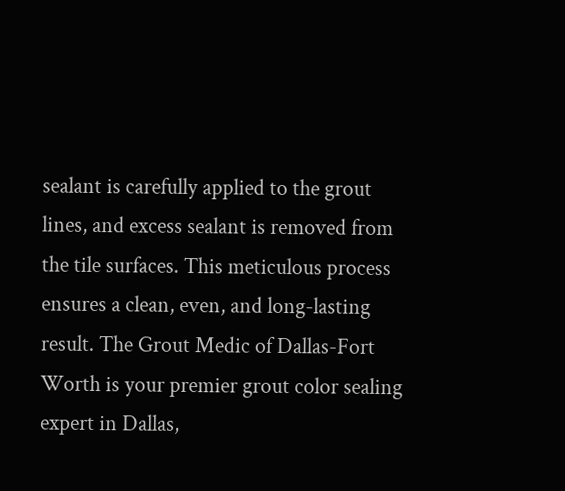sealant is carefully applied to the grout lines, and excess sealant is removed from the tile surfaces. This meticulous process ensures a clean, even, and long-lasting result. The Grout Medic of Dallas-Fort Worth is your premier grout color sealing expert in Dallas,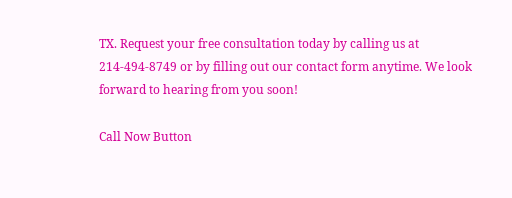TX. Request your free consultation today by calling us at 214-494-8749 or by filling out our contact form anytime. We look forward to hearing from you soon!

Call Now Button